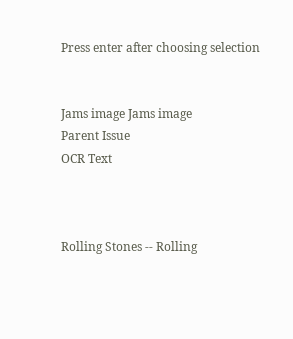Press enter after choosing selection


Jams image Jams image
Parent Issue
OCR Text



Rolling Stones -- Rolling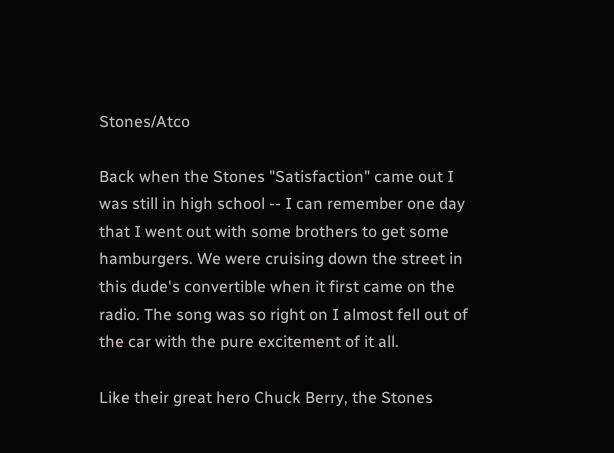Stones/Atco

Back when the Stones "Satisfaction" came out I was still in high school -- I can remember one day that I went out with some brothers to get some hamburgers. We were cruising down the street in this dude's convertible when it first came on the radio. The song was so right on I almost fell out of the car with the pure excitement of it all.

Like their great hero Chuck Berry, the Stones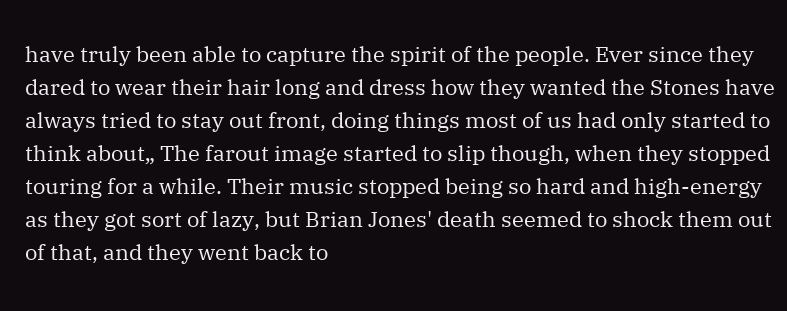have truly been able to capture the spirit of the people. Ever since they dared to wear their hair long and dress how they wanted the Stones have always tried to stay out front, doing things most of us had only started to think about„ The farout image started to slip though, when they stopped touring for a while. Their music stopped being so hard and high-energy as they got sort of lazy, but Brian Jones' death seemed to shock them out of that, and they went back to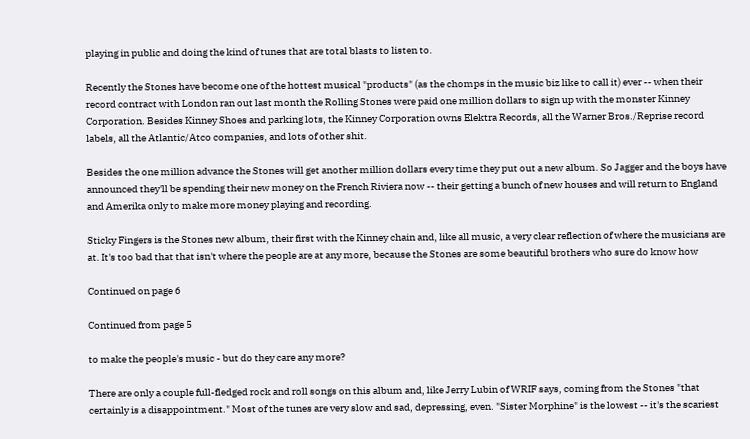playing in public and doing the kind of tunes that are total blasts to listen to.

Recently the Stones have become one of the hottest musical "products" (as the chomps in the music biz like to call it) ever -- when their record contract with London ran out last month the Rolling Stones were paid one million dollars to sign up with the monster Kinney Corporation. Besides Kinney Shoes and parking lots, the Kinney Corporation owns Elektra Records, all the Warner Bros./Reprise record labels, all the Atlantic/Atco companies, and lots of other shit.

Besides the one million advance the Stones will get another million dollars every time they put out a new album. So Jagger and the boys have announced they'll be spending their new money on the French Riviera now -- their getting a bunch of new houses and will return to England and Amerika only to make more money playing and recording.

Sticky Fingers is the Stones new album, their first with the Kinney chain and, like all music, a very clear reflection of where the musicians are at. It's too bad that that isn't where the people are at any more, because the Stones are some beautiful brothers who sure do know how

Continued on page 6

Continued from page 5

to make the people's music - but do they care any more?

There are only a couple full-fledged rock and roll songs on this album and, like Jerry Lubin of WRIF says, coming from the Stones "that certainly is a disappointment." Most of the tunes are very slow and sad, depressing, even. "Sister Morphine" is the lowest -- it's the scariest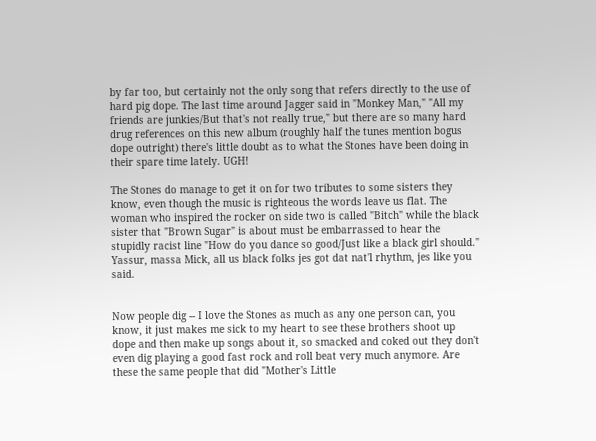by far too, but certainly not the only song that refers directly to the use of hard pig dope. The last time around Jagger said in "Monkey Man," "All my friends are junkies/But that's not really true," but there are so many hard drug references on this new album (roughly half the tunes mention bogus dope outright) there's little doubt as to what the Stones have been doing in their spare time lately. UGH!

The Stones do manage to get it on for two tributes to some sisters they know, even though the music is righteous the words leave us flat. The woman who inspired the rocker on side two is called "Bitch" while the black sister that "Brown Sugar" is about must be embarrassed to hear the stupidly racist line "How do you dance so good/Just like a black girl should." Yassur, massa Mick, all us black folks jes got dat nat'l rhythm, jes like you said.


Now people dig -- I love the Stones as much as any one person can, you know, it just makes me sick to my heart to see these brothers shoot up dope and then make up songs about it, so smacked and coked out they don't even dig playing a good fast rock and roll beat very much anymore. Are these the same people that did "Mother's Little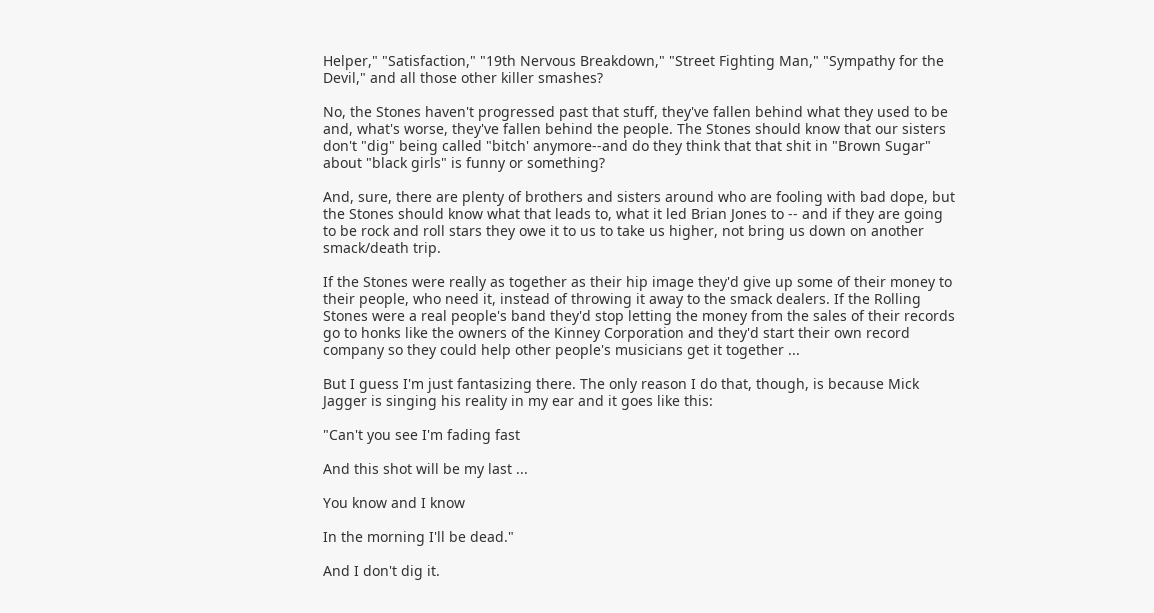Helper," "Satisfaction," "19th Nervous Breakdown," "Street Fighting Man," "Sympathy for the Devil," and all those other killer smashes?

No, the Stones haven't progressed past that stuff, they've fallen behind what they used to be and, what's worse, they've fallen behind the people. The Stones should know that our sisters don't "dig" being called "bitch' anymore--and do they think that that shit in "Brown Sugar" about "black girls" is funny or something?

And, sure, there are plenty of brothers and sisters around who are fooling with bad dope, but the Stones should know what that leads to, what it led Brian Jones to -- and if they are going to be rock and roll stars they owe it to us to take us higher, not bring us down on another smack/death trip.

If the Stones were really as together as their hip image they'd give up some of their money to their people, who need it, instead of throwing it away to the smack dealers. If the Rolling Stones were a real people's band they'd stop letting the money from the sales of their records go to honks like the owners of the Kinney Corporation and they'd start their own record company so they could help other people's musicians get it together ...

But I guess I'm just fantasizing there. The only reason I do that, though, is because Mick Jagger is singing his reality in my ear and it goes like this:

"Can't you see I'm fading fast

And this shot will be my last ...

You know and I know

In the morning I'll be dead."

And I don't dig it.